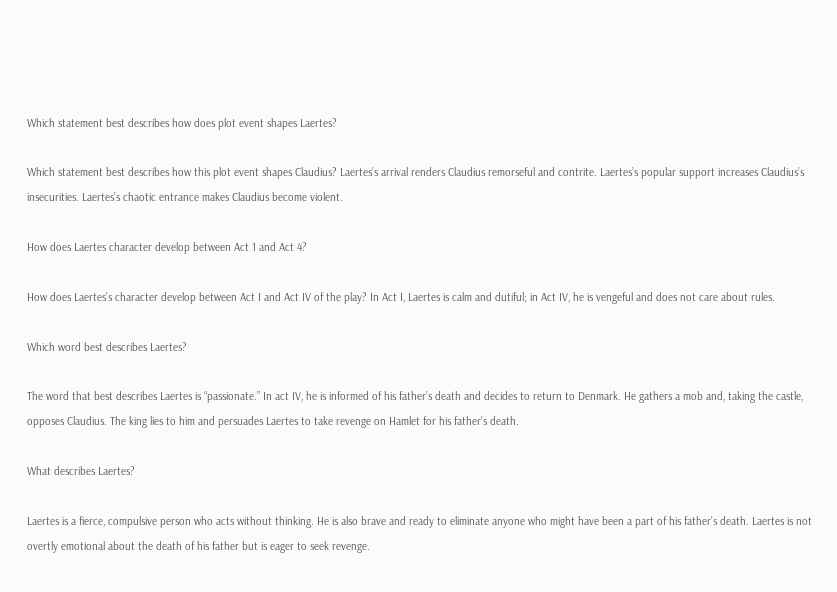Which statement best describes how does plot event shapes Laertes?

Which statement best describes how this plot event shapes Claudius? Laertes’s arrival renders Claudius remorseful and contrite. Laertes’s popular support increases Claudius’s insecurities. Laertes’s chaotic entrance makes Claudius become violent.

How does Laertes character develop between Act 1 and Act 4?

How does Laertes’s character develop between Act I and Act IV of the play? In Act I, Laertes is calm and dutiful; in Act IV, he is vengeful and does not care about rules.

Which word best describes Laertes?

The word that best describes Laertes is “passionate.” In act IV, he is informed of his father’s death and decides to return to Denmark. He gathers a mob and, taking the castle, opposes Claudius. The king lies to him and persuades Laertes to take revenge on Hamlet for his father’s death.

What describes Laertes?

Laertes is a fierce, compulsive person who acts without thinking. He is also brave and ready to eliminate anyone who might have been a part of his father’s death. Laertes is not overtly emotional about the death of his father but is eager to seek revenge.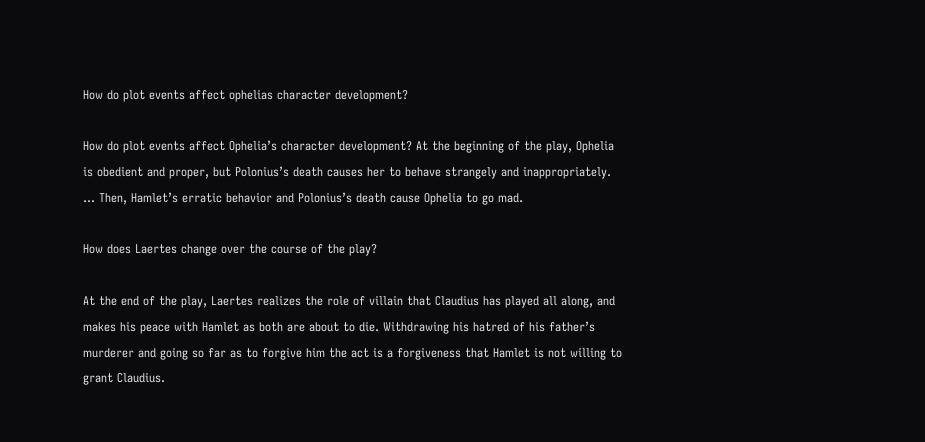How do plot events affect ophelias character development?

How do plot events affect Ophelia’s character development? At the beginning of the play, Ophelia is obedient and proper, but Polonius’s death causes her to behave strangely and inappropriately. … Then, Hamlet’s erratic behavior and Polonius’s death cause Ophelia to go mad.

How does Laertes change over the course of the play?

At the end of the play, Laertes realizes the role of villain that Claudius has played all along, and makes his peace with Hamlet as both are about to die. Withdrawing his hatred of his father’s murderer and going so far as to forgive him the act is a forgiveness that Hamlet is not willing to grant Claudius.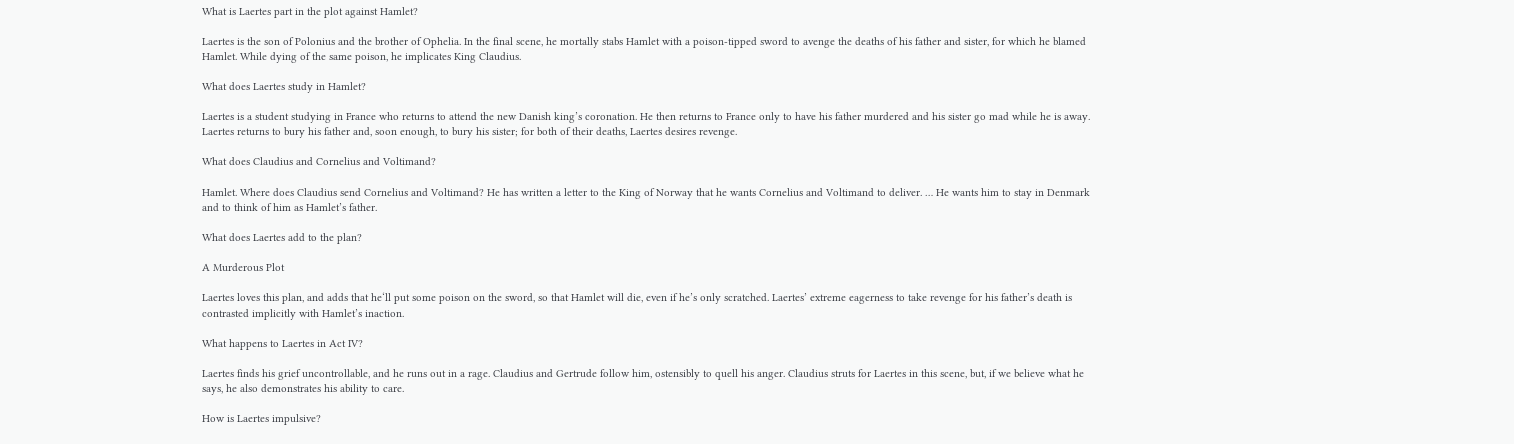What is Laertes part in the plot against Hamlet?

Laertes is the son of Polonius and the brother of Ophelia. In the final scene, he mortally stabs Hamlet with a poison-tipped sword to avenge the deaths of his father and sister, for which he blamed Hamlet. While dying of the same poison, he implicates King Claudius.

What does Laertes study in Hamlet?

Laertes is a student studying in France who returns to attend the new Danish king’s coronation. He then returns to France only to have his father murdered and his sister go mad while he is away. Laertes returns to bury his father and, soon enough, to bury his sister; for both of their deaths, Laertes desires revenge.

What does Claudius and Cornelius and Voltimand?

Hamlet. Where does Claudius send Cornelius and Voltimand? He has written a letter to the King of Norway that he wants Cornelius and Voltimand to deliver. … He wants him to stay in Denmark and to think of him as Hamlet’s father.

What does Laertes add to the plan?

A Murderous Plot

Laertes loves this plan, and adds that he‘ll put some poison on the sword, so that Hamlet will die, even if he’s only scratched. Laertes’ extreme eagerness to take revenge for his father’s death is contrasted implicitly with Hamlet’s inaction.

What happens to Laertes in Act IV?

Laertes finds his grief uncontrollable, and he runs out in a rage. Claudius and Gertrude follow him, ostensibly to quell his anger. Claudius struts for Laertes in this scene, but, if we believe what he says, he also demonstrates his ability to care.

How is Laertes impulsive?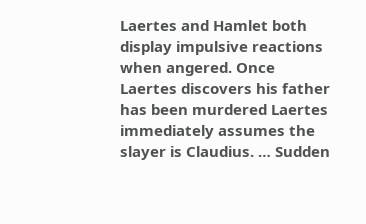Laertes and Hamlet both display impulsive reactions when angered. Once Laertes discovers his father has been murdered Laertes immediately assumes the slayer is Claudius. … Sudden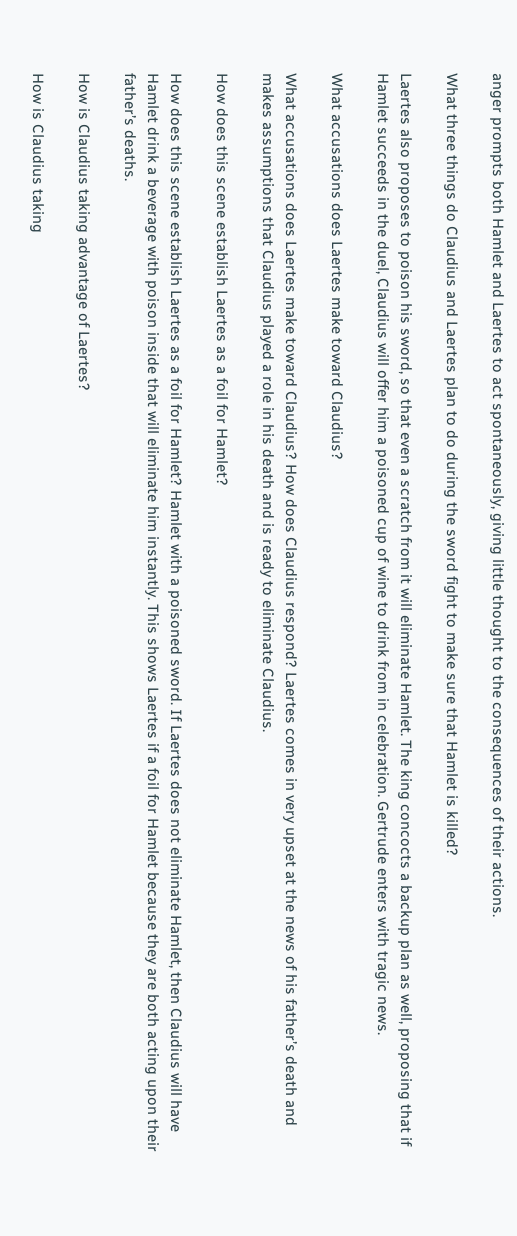anger prompts both Hamlet and Laertes to act spontaneously, giving little thought to the consequences of their actions.

What three things do Claudius and Laertes plan to do during the sword fight to make sure that Hamlet is killed?

Laertes also proposes to poison his sword, so that even a scratch from it will eliminate Hamlet. The king concocts a backup plan as well, proposing that if Hamlet succeeds in the duel, Claudius will offer him a poisoned cup of wine to drink from in celebration. Gertrude enters with tragic news.

What accusations does Laertes make toward Claudius?

What accusations does Laertes make toward Claudius? How does Claudius respond? Laertes comes in very upset at the news of his father’s death and makes assumptions that Claudius played a role in his death and is ready to eliminate Claudius.

How does this scene establish Laertes as a foil for Hamlet?

How does this scene establish Laertes as a foil for Hamlet? Hamlet with a poisoned sword. If Laertes does not eliminate Hamlet, then Claudius will have Hamlet drink a beverage with poison inside that will eliminate him instantly. This shows Laertes if a foil for Hamlet because they are both acting upon their father’s deaths.

How is Claudius taking advantage of Laertes?

How is Claudius taking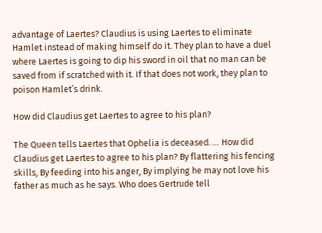advantage of Laertes? Claudius is using Laertes to eliminate Hamlet instead of making himself do it. They plan to have a duel where Laertes is going to dip his sword in oil that no man can be saved from if scratched with it. If that does not work, they plan to poison Hamlet’s drink.

How did Claudius get Laertes to agree to his plan?

The Queen tells Laertes that Ophelia is deceased. … How did Claudius get Laertes to agree to his plan? By flattering his fencing skills, By feeding into his anger, By implying he may not love his father as much as he says. Who does Gertrude tell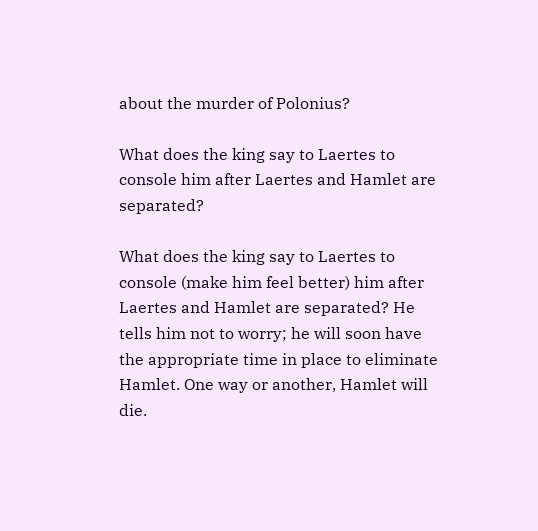about the murder of Polonius?

What does the king say to Laertes to console him after Laertes and Hamlet are separated?

What does the king say to Laertes to console (make him feel better) him after Laertes and Hamlet are separated? He tells him not to worry; he will soon have the appropriate time in place to eliminate Hamlet. One way or another, Hamlet will die.